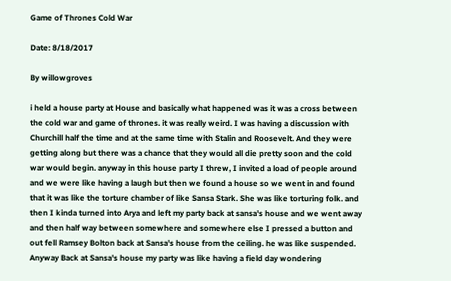Game of Thrones Cold War

Date: 8/18/2017

By willowgroves

i held a house party at House and basically what happened was it was a cross between the cold war and game of thrones. it was really weird. I was having a discussion with Churchill half the time and at the same time with Stalin and Roosevelt. And they were getting along but there was a chance that they would all die pretty soon and the cold war would begin. anyway in this house party I threw, I invited a load of people around and we were like having a laugh but then we found a house so we went in and found that it was like the torture chamber of like Sansa Stark. She was like torturing folk. and then I kinda turned into Arya and left my party back at sansa's house and we went away and then half way between somewhere and somewhere else I pressed a button and out fell Ramsey Bolton back at Sansa's house from the ceiling. he was like suspended. Anyway Back at Sansa's house my party was like having a field day wondering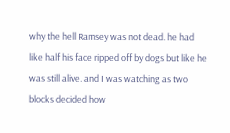why the hell Ramsey was not dead. he had like half his face ripped off by dogs but like he was still alive. and I was watching as two blocks decided how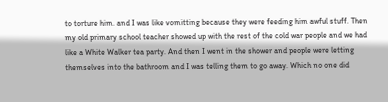to torture him. and I was like vomitting because they were feeding him awful stuff. Then my old primary school teacher showed up with the rest of the cold war people and we had like a White Walker tea party. And then I went in the shower and people were letting themselves into the bathroom and I was telling them to go away. Which no one did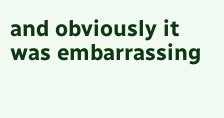and obviously it was embarrassing